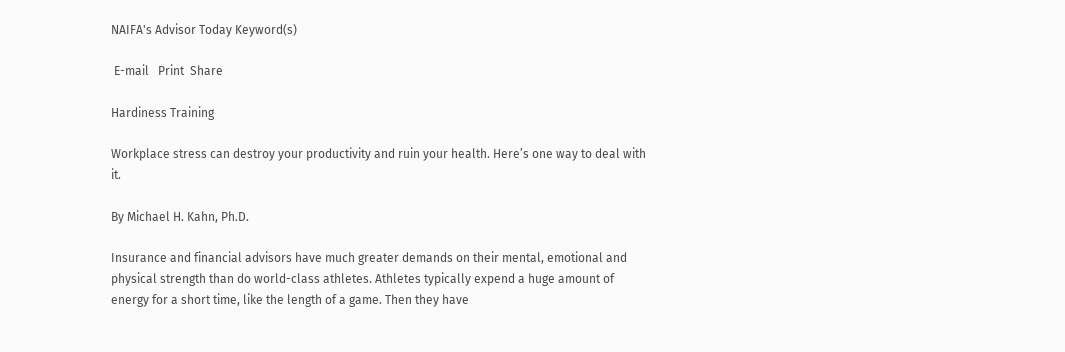NAIFA's Advisor Today Keyword(s)

 E-mail   Print  Share

Hardiness Training

Workplace stress can destroy your productivity and ruin your health. Here’s one way to deal with it.

By Michael H. Kahn, Ph.D.

Insurance and financial advisors have much greater demands on their mental, emotional and physical strength than do world-class athletes. Athletes typically expend a huge amount of energy for a short time, like the length of a game. Then they have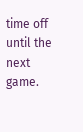time off until the next game.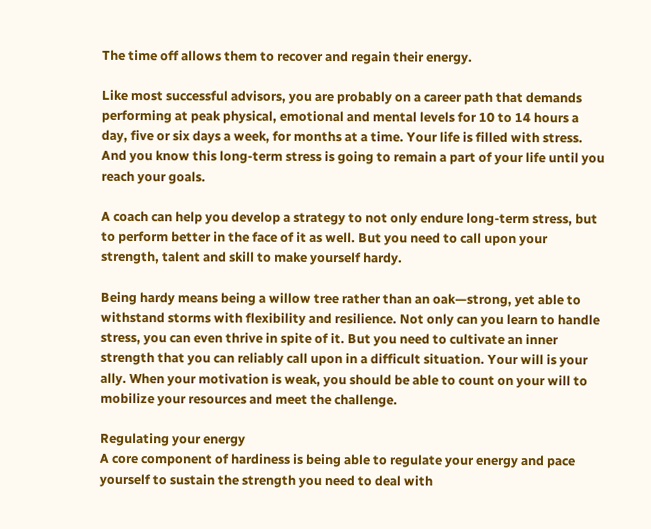The time off allows them to recover and regain their energy.

Like most successful advisors, you are probably on a career path that demands performing at peak physical, emotional and mental levels for 10 to 14 hours a day, five or six days a week, for months at a time. Your life is filled with stress. And you know this long-term stress is going to remain a part of your life until you reach your goals.

A coach can help you develop a strategy to not only endure long-term stress, but to perform better in the face of it as well. But you need to call upon your strength, talent and skill to make yourself hardy.

Being hardy means being a willow tree rather than an oak—strong, yet able to withstand storms with flexibility and resilience. Not only can you learn to handle stress, you can even thrive in spite of it. But you need to cultivate an inner strength that you can reliably call upon in a difficult situation. Your will is your ally. When your motivation is weak, you should be able to count on your will to mobilize your resources and meet the challenge.

Regulating your energy
A core component of hardiness is being able to regulate your energy and pace yourself to sustain the strength you need to deal with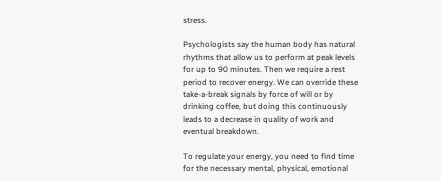stress.

Psychologists say the human body has natural rhythms that allow us to perform at peak levels for up to 90 minutes. Then we require a rest period to recover energy. We can override these take-a-break signals by force of will or by drinking coffee, but doing this continuously leads to a decrease in quality of work and eventual breakdown.

To regulate your energy, you need to find time for the necessary mental, physical, emotional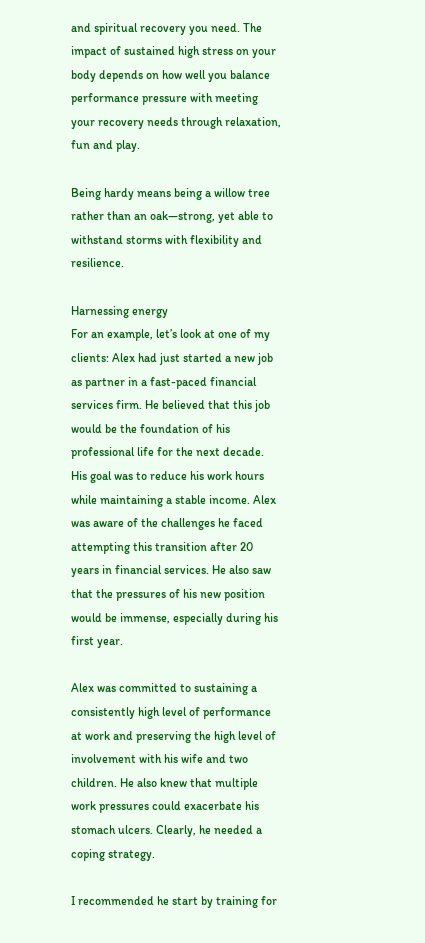and spiritual recovery you need. The impact of sustained high stress on your body depends on how well you balance performance pressure with meeting your recovery needs through relaxation, fun and play.

Being hardy means being a willow tree rather than an oak—strong, yet able to withstand storms with flexibility and resilience.

Harnessing energy
For an example, let’s look at one of my clients: Alex had just started a new job as partner in a fast-paced financial services firm. He believed that this job would be the foundation of his professional life for the next decade. His goal was to reduce his work hours while maintaining a stable income. Alex was aware of the challenges he faced attempting this transition after 20 years in financial services. He also saw that the pressures of his new position would be immense, especially during his first year.

Alex was committed to sustaining a consistently high level of performance at work and preserving the high level of involvement with his wife and two children. He also knew that multiple work pressures could exacerbate his stomach ulcers. Clearly, he needed a coping strategy.

I recommended he start by training for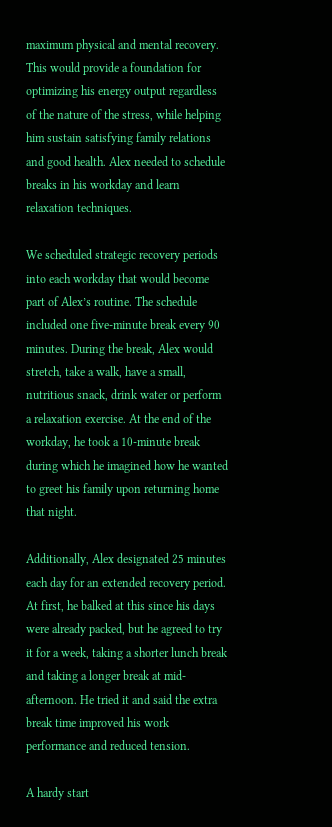maximum physical and mental recovery. This would provide a foundation for optimizing his energy output regardless of the nature of the stress, while helping him sustain satisfying family relations and good health. Alex needed to schedule breaks in his workday and learn relaxation techniques.

We scheduled strategic recovery periods into each workday that would become part of Alex’s routine. The schedule included one five-minute break every 90 minutes. During the break, Alex would stretch, take a walk, have a small, nutritious snack, drink water or perform a relaxation exercise. At the end of the workday, he took a 10-minute break during which he imagined how he wanted to greet his family upon returning home that night.

Additionally, Alex designated 25 minutes each day for an extended recovery period. At first, he balked at this since his days were already packed, but he agreed to try it for a week, taking a shorter lunch break and taking a longer break at mid-afternoon. He tried it and said the extra break time improved his work performance and reduced tension.

A hardy start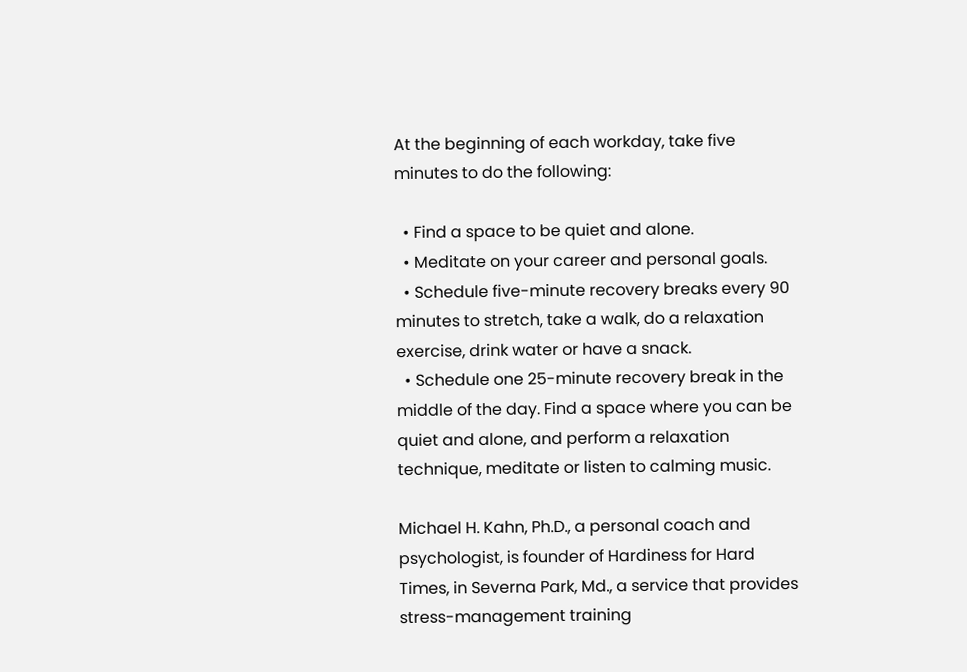At the beginning of each workday, take five minutes to do the following:

  • Find a space to be quiet and alone.
  • Meditate on your career and personal goals.
  • Schedule five-minute recovery breaks every 90 minutes to stretch, take a walk, do a relaxation exercise, drink water or have a snack.
  • Schedule one 25-minute recovery break in the middle of the day. Find a space where you can be quiet and alone, and perform a relaxation technique, meditate or listen to calming music.

Michael H. Kahn, Ph.D., a personal coach and psychologist, is founder of Hardiness for Hard Times, in Severna Park, Md., a service that provides stress-management training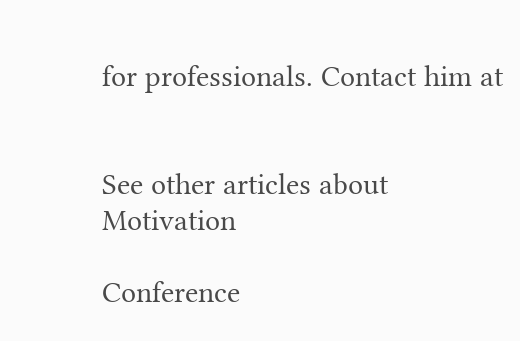for professionals. Contact him at


See other articles about Motivation

Conference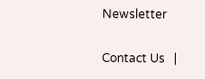Newsletter

Contact Us   |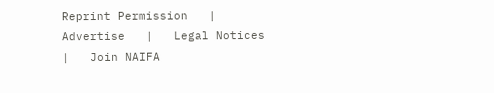Reprint Permission   |   Advertise   |   Legal Notices   |   Join NAIFA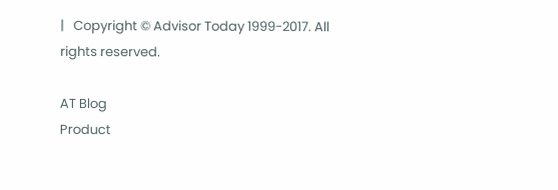|   Copyright © Advisor Today 1999-2017. All rights reserved.

AT Blog
Product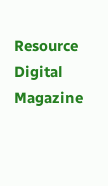Resource
Digital Magazine